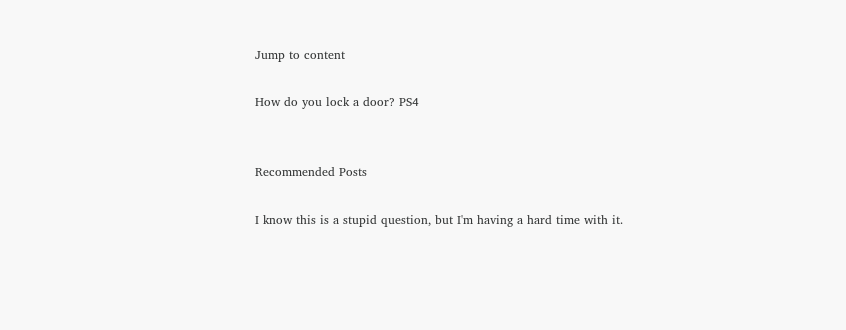Jump to content

How do you lock a door? PS4


Recommended Posts

I know this is a stupid question, but I'm having a hard time with it.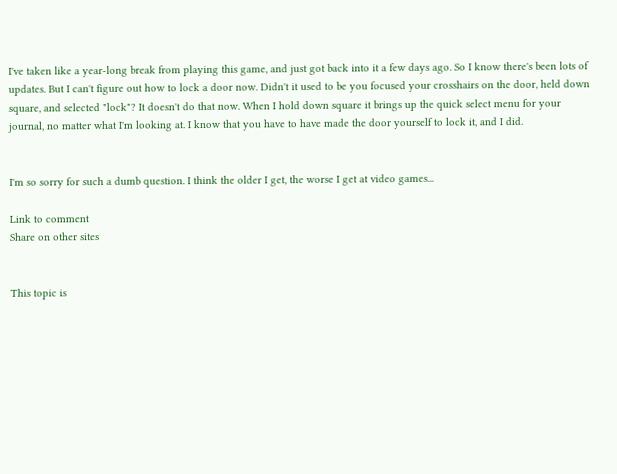I've taken like a year-long break from playing this game, and just got back into it a few days ago. So I know there's been lots of updates. But I can't figure out how to lock a door now. Didn't it used to be you focused your crosshairs on the door, held down square, and selected "lock"? It doesn't do that now. When I hold down square it brings up the quick select menu for your journal, no matter what I'm looking at. I know that you have to have made the door yourself to lock it, and I did.


I'm so sorry for such a dumb question. I think the older I get, the worse I get at video games...

Link to comment
Share on other sites


This topic is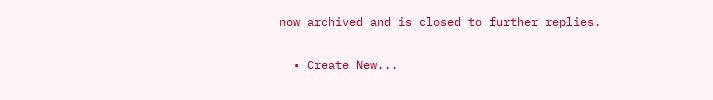now archived and is closed to further replies.

  • Create New...